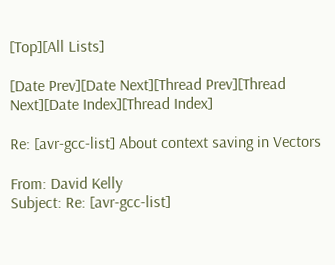[Top][All Lists]

[Date Prev][Date Next][Thread Prev][Thread Next][Date Index][Thread Index]

Re: [avr-gcc-list] About context saving in Vectors

From: David Kelly
Subject: Re: [avr-gcc-list]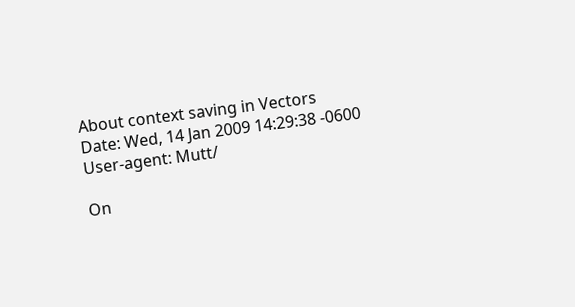About context saving in Vectors
Date: Wed, 14 Jan 2009 14:29:38 -0600
User-agent: Mutt/

On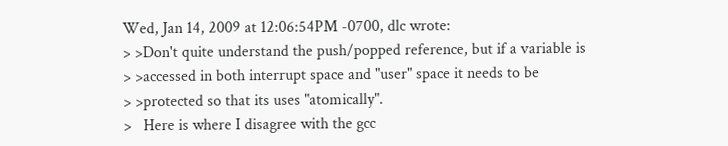Wed, Jan 14, 2009 at 12:06:54PM -0700, dlc wrote:
> >Don't quite understand the push/popped reference, but if a variable is
> >accessed in both interrupt space and "user" space it needs to be
> >protected so that its uses "atomically".
>   Here is where I disagree with the gcc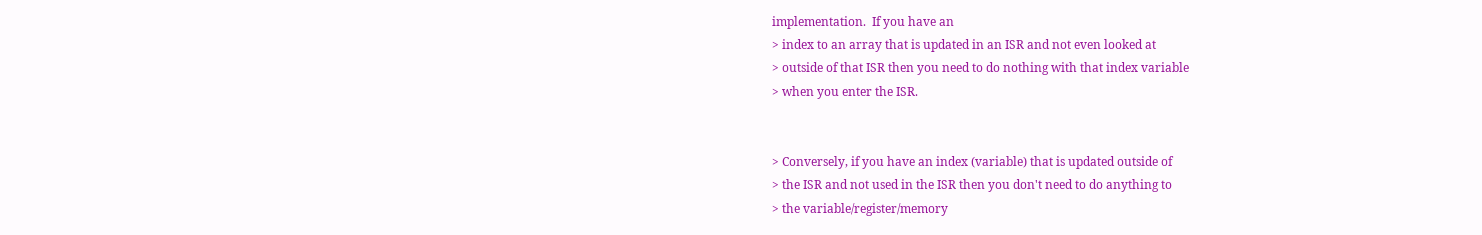implementation.  If you have an
> index to an array that is updated in an ISR and not even looked at
> outside of that ISR then you need to do nothing with that index variable
> when you enter the ISR.


> Conversely, if you have an index (variable) that is updated outside of
> the ISR and not used in the ISR then you don't need to do anything to
> the variable/register/memory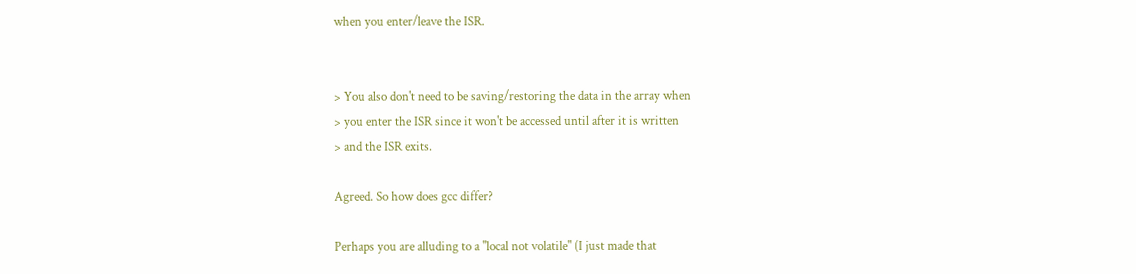when you enter/leave the ISR.


> You also don't need to be saving/restoring the data in the array when
> you enter the ISR since it won't be accessed until after it is written
> and the ISR exits.

Agreed. So how does gcc differ?

Perhaps you are alluding to a "local not volatile" (I just made that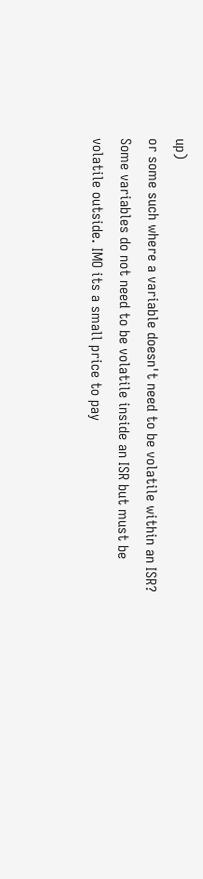up)
or some such where a variable doesn't need to be volatile within an ISR?
Some variables do not need to be volatile inside an ISR but must be
volatile outside. IMO its a small price to pay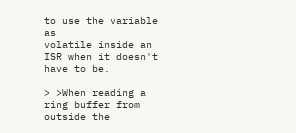to use the variable as
volatile inside an ISR when it doesn't have to be.

> >When reading a ring buffer from outside the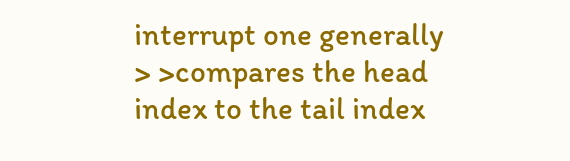interrupt one generally
> >compares the head index to the tail index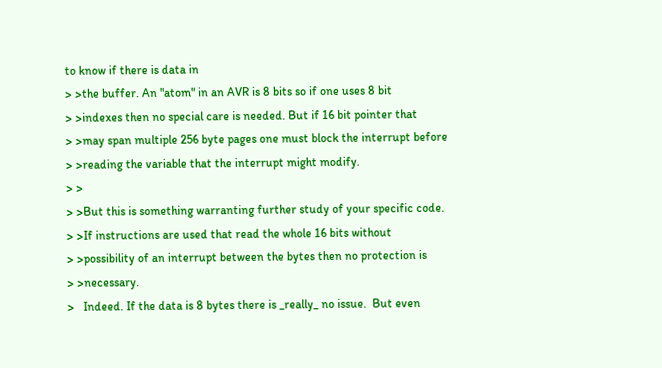to know if there is data in
> >the buffer. An "atom" in an AVR is 8 bits so if one uses 8 bit
> >indexes then no special care is needed. But if 16 bit pointer that
> >may span multiple 256 byte pages one must block the interrupt before
> >reading the variable that the interrupt might modify.
> >
> >But this is something warranting further study of your specific code.
> >If instructions are used that read the whole 16 bits without
> >possibility of an interrupt between the bytes then no protection is
> >necessary.
>   Indeed. If the data is 8 bytes there is _really_ no issue.  But even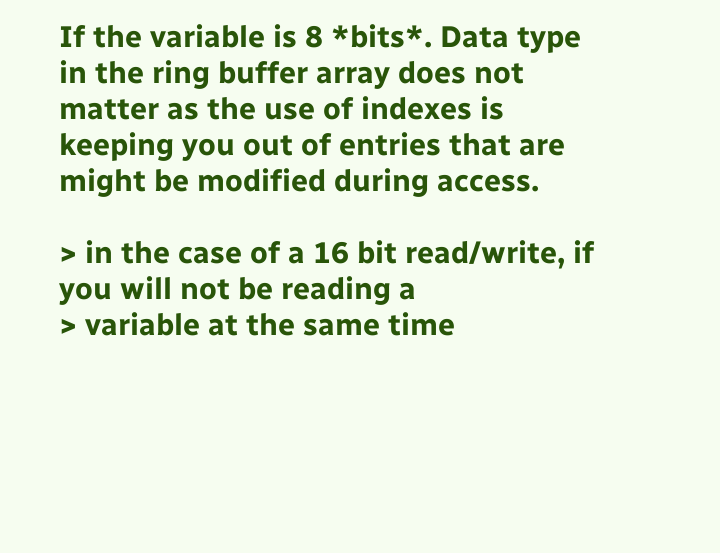If the variable is 8 *bits*. Data type in the ring buffer array does not
matter as the use of indexes is keeping you out of entries that are
might be modified during access.

> in the case of a 16 bit read/write, if you will not be reading a
> variable at the same time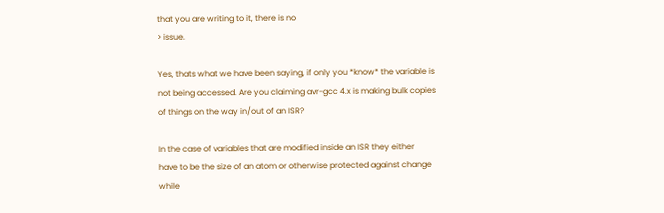that you are writing to it, there is no
> issue.

Yes, thats what we have been saying, if only you *know* the variable is
not being accessed. Are you claiming avr-gcc 4.x is making bulk copies
of things on the way in/out of an ISR?

In the case of variables that are modified inside an ISR they either
have to be the size of an atom or otherwise protected against change
while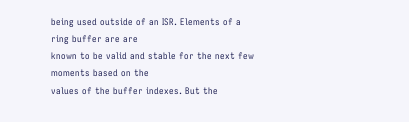being used outside of an ISR. Elements of a ring buffer are are
known to be valid and stable for the next few moments based on the
values of the buffer indexes. But the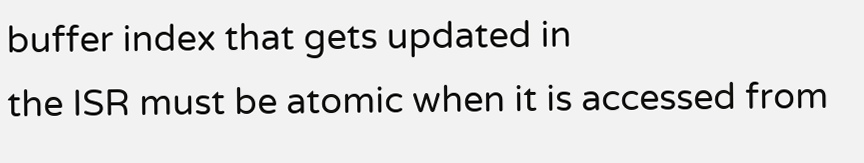buffer index that gets updated in
the ISR must be atomic when it is accessed from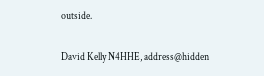outside.

David Kelly N4HHE, address@hidden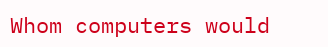Whom computers would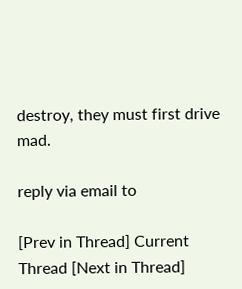destroy, they must first drive mad.

reply via email to

[Prev in Thread] Current Thread [Next in Thread]